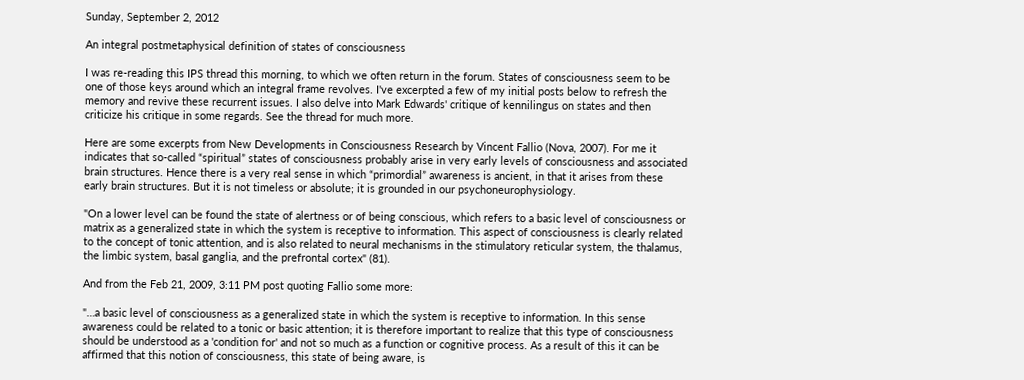Sunday, September 2, 2012

An integral postmetaphysical definition of states of consciousness

I was re-reading this IPS thread this morning, to which we often return in the forum. States of consciousness seem to be one of those keys around which an integral frame revolves. I've excerpted a few of my initial posts below to refresh the memory and revive these recurrent issues. I also delve into Mark Edwards' critique of kennilingus on states and then criticize his critique in some regards. See the thread for much more.

Here are some excerpts from New Developments in Consciousness Research by Vincent Fallio (Nova, 2007). For me it indicates that so-called “spiritual” states of consciousness probably arise in very early levels of consciousness and associated brain structures. Hence there is a very real sense in which “primordial” awareness is ancient, in that it arises from these early brain structures. But it is not timeless or absolute; it is grounded in our psychoneurophysiology.

"On a lower level can be found the state of alertness or of being conscious, which refers to a basic level of consciousness or matrix as a generalized state in which the system is receptive to information. This aspect of consciousness is clearly related to the concept of tonic attention, and is also related to neural mechanisms in the stimulatory reticular system, the thalamus, the limbic system, basal ganglia, and the prefrontal cortex" (81).

And from the Feb 21, 2009, 3:11 PM post quoting Fallio some more:

"…a basic level of consciousness as a generalized state in which the system is receptive to information. In this sense awareness could be related to a tonic or basic attention; it is therefore important to realize that this type of consciousness should be understood as a 'condition for' and not so much as a function or cognitive process. As a result of this it can be affirmed that this notion of consciousness, this state of being aware, is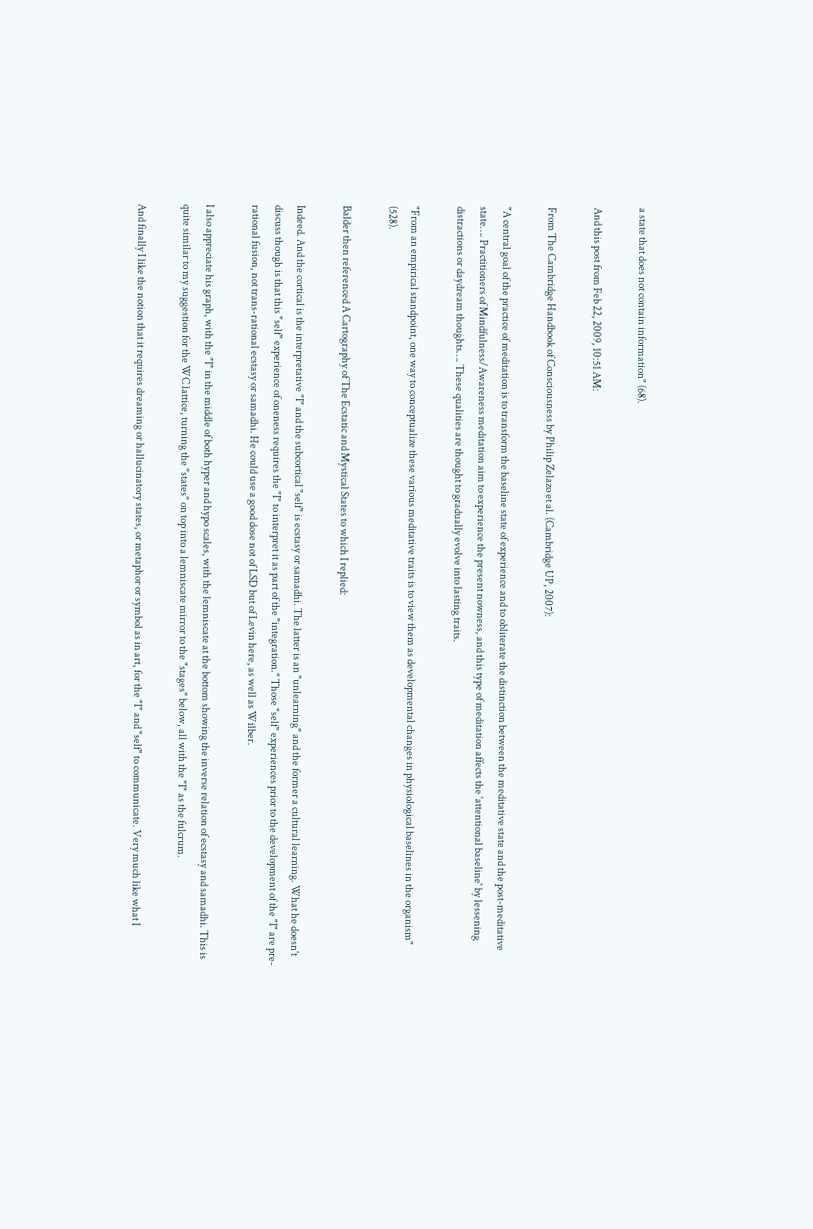a state that does not contain information" (68).

And this post from Feb 22, 2009, 10:51 AM:

From The Cambridge Handbook of Consciousness by Philip Zelazo et al. (Cambridge UP, 2007):

"A central goal of the practice of meditation is to transform the baseline state of experience and to obliterate the distinction between the meditative state and the post-meditative state…. Practitioners of Mindfulness/Awareness meditation aim to experience the present nowness, and this type of meditation affects the 'attentional baseline' by lessening distractions or daydream thoughts…. These qualities are thought to gradually evolve into lasting traits.

"From an empirical standpoint, one way to conceptualize these various meditative traits is to view them as developmental changes in physiological baselines in the organism" (528).

Balder then referenced A Cartography of The Ecstatic and Mystical States to which I replied:

Indeed. And the cortical is the interpretative "I" and the subcortical "self" is ecstasy or samadhi. The latter is an "unlearning" and the former a cultural learning. What he doesn't discuss though is that this "self" experience of oneness requires the "I" to interpret it as part of the "integration." Those "self" experiences prior to the development of the "I" are pre-rational fusion, not trans-rational ecstasy or samadhi. He could use a good dose not of LSD but of Levin here, as well as Wilber.

I also appreciate his graph, with the "I" in the middle of both hyper and hypo scales, with the lemniscate at the bottom showing the inverse relation of ecstasy and samadhi. This is quite similar to my suggestion for the WC lattice, turning the "states" on top into a lemniscate mirror to the "stages" below, all with the "I" as the fulcrum.

And finally I like the notion that it requires dreaming or hallucinatory states, or metaphor or symbol as in art, for the "I" and "self" to communicate. Very much like what I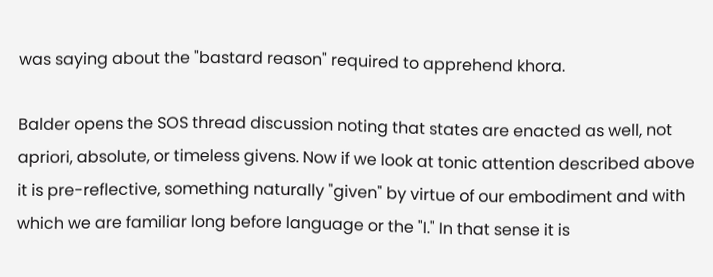was saying about the "bastard reason" required to apprehend khora.

Balder opens the SOS thread discussion noting that states are enacted as well, not apriori, absolute, or timeless givens. Now if we look at tonic attention described above it is pre-reflective, something naturally "given" by virtue of our embodiment and with which we are familiar long before language or the "I." In that sense it is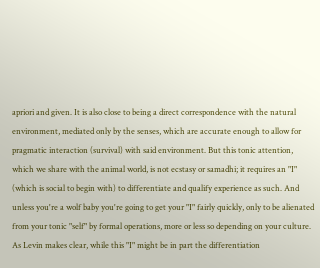apriori and given. It is also close to being a direct correspondence with the natural environment, mediated only by the senses, which are accurate enough to allow for pragmatic interaction (survival) with said environment. But this tonic attention, which we share with the animal world, is not ecstasy or samadhi; it requires an "I" (which is social to begin with) to differentiate and qualify experience as such. And unless you're a wolf baby you're going to get your "I" fairly quickly, only to be alienated from your tonic "self" by formal operations, more or less so depending on your culture. As Levin makes clear, while this "I" might be in part the differentiation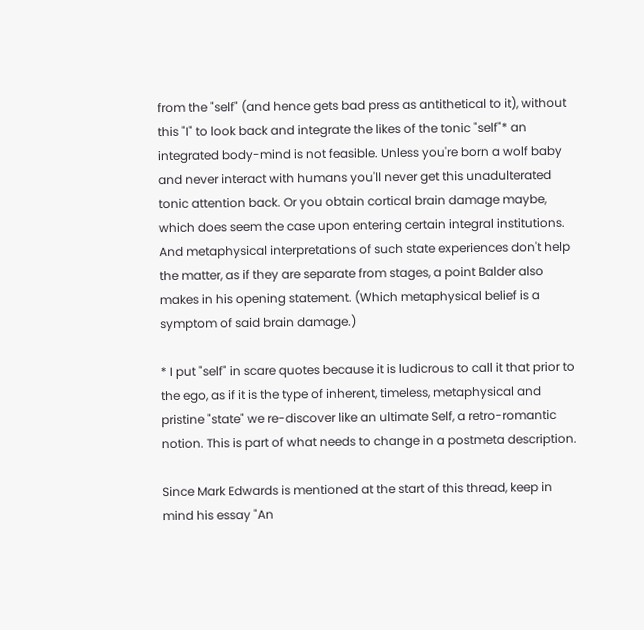from the "self" (and hence gets bad press as antithetical to it), without this "I" to look back and integrate the likes of the tonic "self"* an integrated body-mind is not feasible. Unless you're born a wolf baby and never interact with humans you'll never get this unadulterated tonic attention back. Or you obtain cortical brain damage maybe, which does seem the case upon entering certain integral institutions. And metaphysical interpretations of such state experiences don't help the matter, as if they are separate from stages, a point Balder also makes in his opening statement. (Which metaphysical belief is a symptom of said brain damage.)

* I put "self" in scare quotes because it is ludicrous to call it that prior to the ego, as if it is the type of inherent, timeless, metaphysical and pristine "state" we re-discover like an ultimate Self, a retro-romantic notion. This is part of what needs to change in a postmeta description.

Since Mark Edwards is mentioned at the start of this thread, keep in mind his essay "An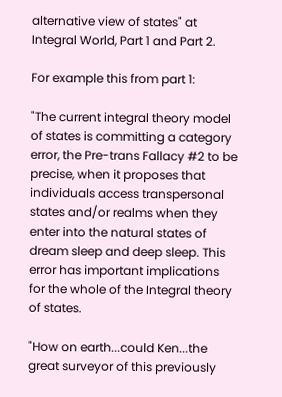alternative view of states" at Integral World, Part 1 and Part 2.

For example this from part 1:

"The current integral theory model of states is committing a category error, the Pre-trans Fallacy #2 to be precise, when it proposes that individuals access transpersonal states and/or realms when they enter into the natural states of dream sleep and deep sleep. This error has important implications for the whole of the Integral theory of states.

"How on earth...could Ken...the great surveyor of this previously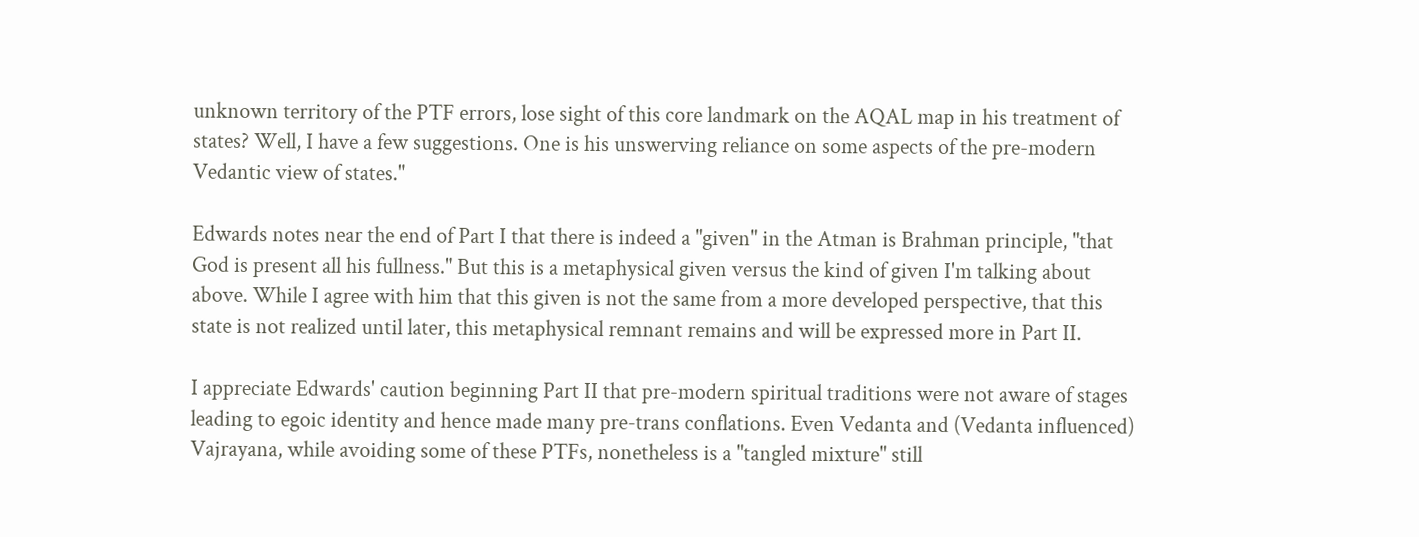unknown territory of the PTF errors, lose sight of this core landmark on the AQAL map in his treatment of states? Well, I have a few suggestions. One is his unswerving reliance on some aspects of the pre-modern Vedantic view of states."

Edwards notes near the end of Part I that there is indeed a "given" in the Atman is Brahman principle, "that God is present all his fullness." But this is a metaphysical given versus the kind of given I'm talking about above. While I agree with him that this given is not the same from a more developed perspective, that this state is not realized until later, this metaphysical remnant remains and will be expressed more in Part II.

I appreciate Edwards' caution beginning Part II that pre-modern spiritual traditions were not aware of stages leading to egoic identity and hence made many pre-trans conflations. Even Vedanta and (Vedanta influenced) Vajrayana, while avoiding some of these PTFs, nonetheless is a "tangled mixture" still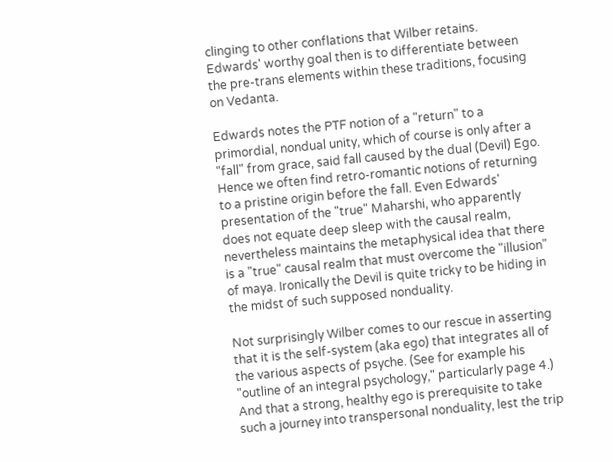clinging to other conflations that Wilber retains. Edwards' worthy goal then is to differentiate between the pre-trans elements within these traditions, focusing on Vedanta.

Edwards notes the PTF notion of a "return" to a primordial, nondual unity, which of course is only after a "fall" from grace, said fall caused by the dual (Devil) Ego. Hence we often find retro-romantic notions of returning to a pristine origin before the fall. Even Edwards' presentation of the "true" Maharshi, who apparently does not equate deep sleep with the causal realm, nevertheless maintains the metaphysical idea that there is a "true" causal realm that must overcome the "illusion" of maya. Ironically the Devil is quite tricky to be hiding in the midst of such supposed nonduality.

Not surprisingly Wilber comes to our rescue in asserting that it is the self-system (aka ego) that integrates all of the various aspects of psyche. (See for example his "outline of an integral psychology," particularly page 4.) And that a strong, healthy ego is prerequisite to take such a journey into transpersonal nonduality, lest the trip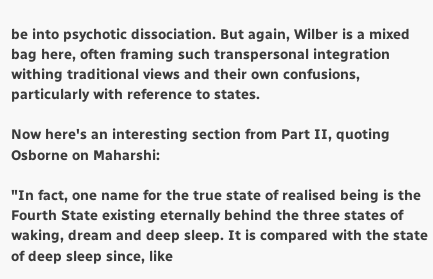be into psychotic dissociation. But again, Wilber is a mixed bag here, often framing such transpersonal integration withing traditional views and their own confusions, particularly with reference to states.

Now here's an interesting section from Part II, quoting Osborne on Maharshi:

"In fact, one name for the true state of realised being is the Fourth State existing eternally behind the three states of waking, dream and deep sleep. It is compared with the state of deep sleep since, like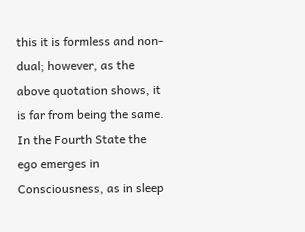this it is formless and non-dual; however, as the above quotation shows, it is far from being the same. In the Fourth State the ego emerges in Consciousness, as in sleep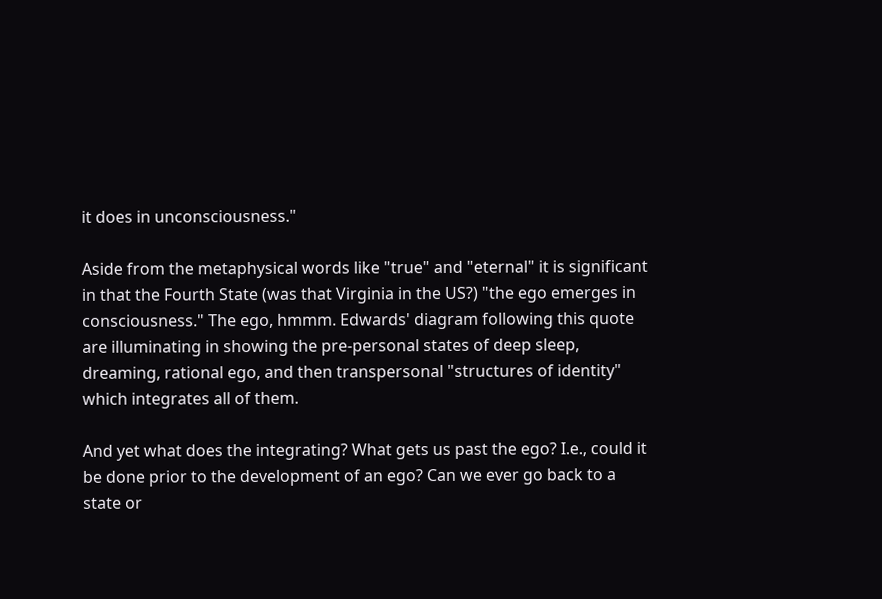it does in unconsciousness."

Aside from the metaphysical words like "true" and "eternal" it is significant in that the Fourth State (was that Virginia in the US?) "the ego emerges in consciousness." The ego, hmmm. Edwards' diagram following this quote are illuminating in showing the pre-personal states of deep sleep, dreaming, rational ego, and then transpersonal "structures of identity" which integrates all of them.

And yet what does the integrating? What gets us past the ego? I.e., could it be done prior to the development of an ego? Can we ever go back to a state or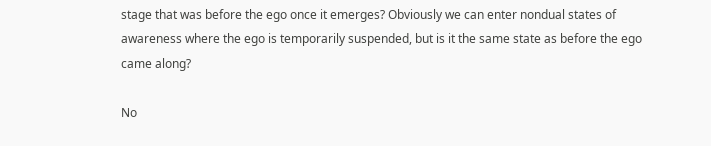stage that was before the ego once it emerges? Obviously we can enter nondual states of awareness where the ego is temporarily suspended, but is it the same state as before the ego came along?

No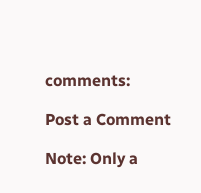comments:

Post a Comment

Note: Only a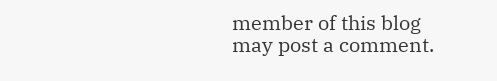member of this blog may post a comment.